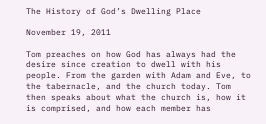The History of God’s Dwelling Place

November 19, 2011

Tom preaches on how God has always had the desire since creation to dwell with his people. From the garden with Adam and Eve, to the tabernacle, and the church today. Tom then speaks about what the church is, how it is comprised, and how each member has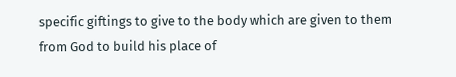specific giftings to give to the body which are given to them from God to build his place of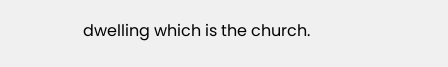dwelling which is the church.